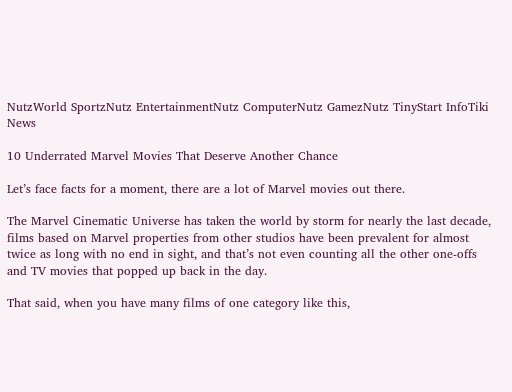NutzWorld SportzNutz EntertainmentNutz ComputerNutz GamezNutz TinyStart InfoTiki News

10 Underrated Marvel Movies That Deserve Another Chance

Let’s face facts for a moment, there are a lot of Marvel movies out there.

The Marvel Cinematic Universe has taken the world by storm for nearly the last decade, films based on Marvel properties from other studios have been prevalent for almost twice as long with no end in sight, and that’s not even counting all the other one-offs and TV movies that popped up back in the day.

That said, when you have many films of one category like this,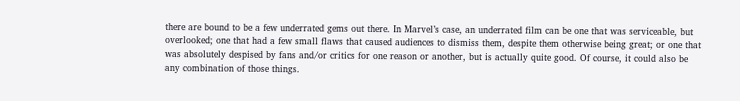there are bound to be a few underrated gems out there. In Marvel’s case, an underrated film can be one that was serviceable, but overlooked; one that had a few small flaws that caused audiences to dismiss them, despite them otherwise being great; or one that was absolutely despised by fans and/or critics for one reason or another, but is actually quite good. Of course, it could also be any combination of those things.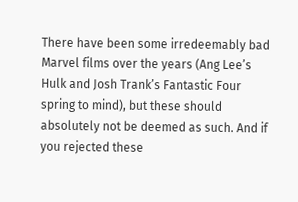There have been some irredeemably bad Marvel films over the years (Ang Lee’s Hulk and Josh Trank’s Fantastic Four spring to mind), but these should absolutely not be deemed as such. And if you rejected these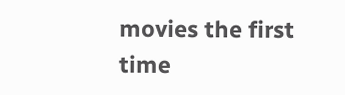movies the first time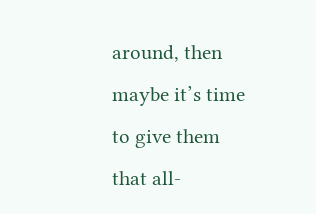around, then maybe it’s time to give them that all-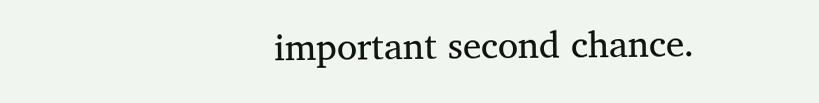important second chance.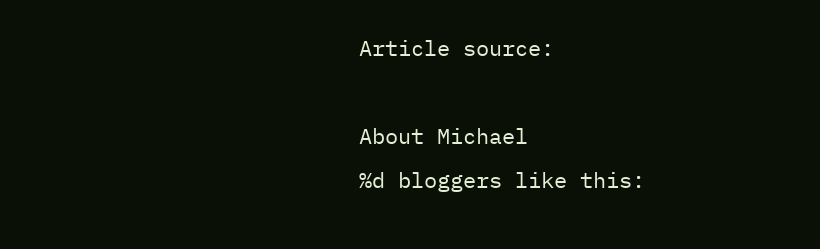Article source:

About Michael
%d bloggers like this: